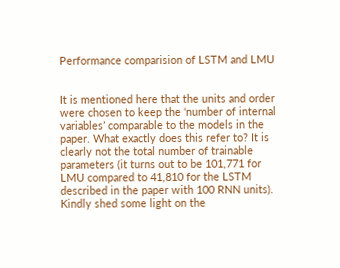Performance comparision of LSTM and LMU


It is mentioned here that the units and order were chosen to keep the ‘number of internal variables’ comparable to the models in the paper. What exactly does this refer to? It is clearly not the total number of trainable parameters (it turns out to be 101,771 for LMU compared to 41,810 for the LSTM described in the paper with 100 RNN units). Kindly shed some light on the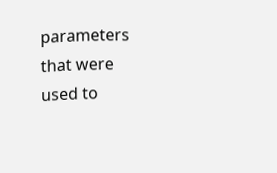parameters that were used to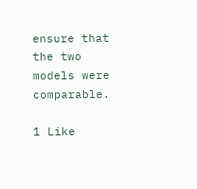ensure that the two models were comparable.

1 Like